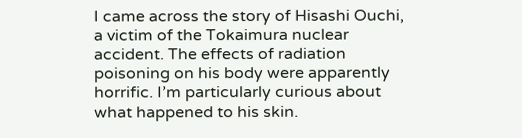I came across the story of Hisashi Ouchi, a victim of the Tokaimura nuclear accident. The effects of radiation poisoning on his body were apparently horrific. I’m particularly curious about what happened to his skin.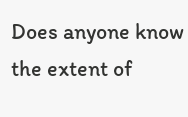Does anyone know the extent of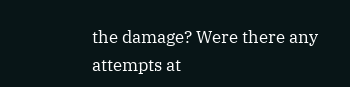the damage? Were there any attempts at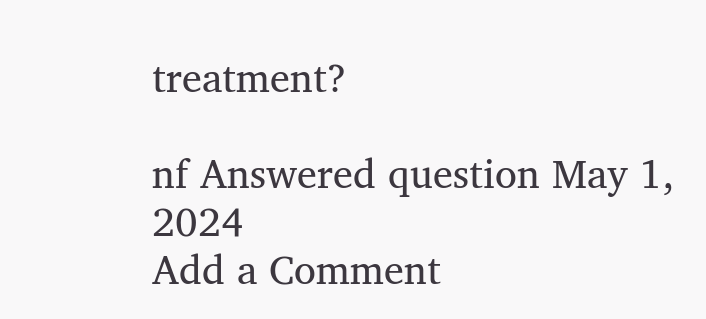treatment?

nf Answered question May 1, 2024
Add a Comment